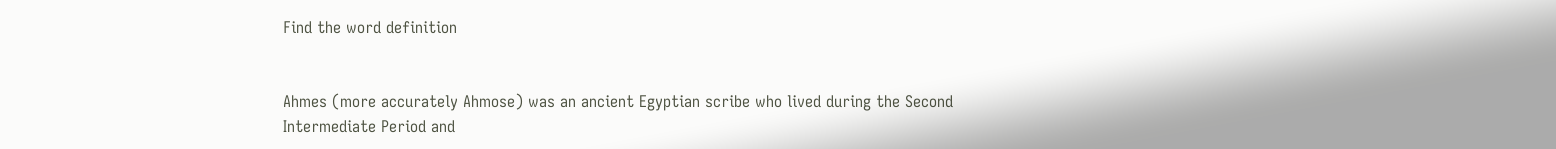Find the word definition


Ahmes (more accurately Ahmose) was an ancient Egyptian scribe who lived during the Second Intermediate Period and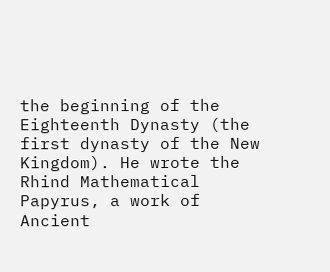the beginning of the Eighteenth Dynasty (the first dynasty of the New Kingdom). He wrote the Rhind Mathematical Papyrus, a work of Ancient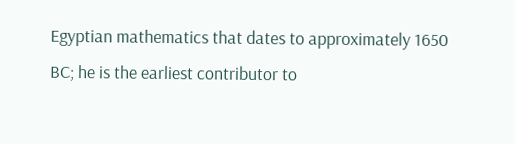Egyptian mathematics that dates to approximately 1650 BC; he is the earliest contributor to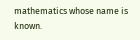mathematics whose name is known.